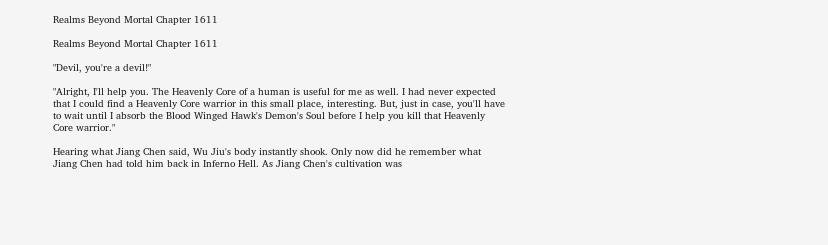Realms Beyond Mortal Chapter 1611

Realms Beyond Mortal Chapter 1611

"Devil, you're a devil!"

"Alright, I'll help you. The Heavenly Core of a human is useful for me as well. I had never expected that I could find a Heavenly Core warrior in this small place, interesting. But, just in case, you'll have to wait until I absorb the Blood Winged Hawk's Demon's Soul before I help you kill that Heavenly Core warrior."

Hearing what Jiang Chen said, Wu Jiu's body instantly shook. Only now did he remember what Jiang Chen had told him back in Inferno Hell. As Jiang Chen's cultivation was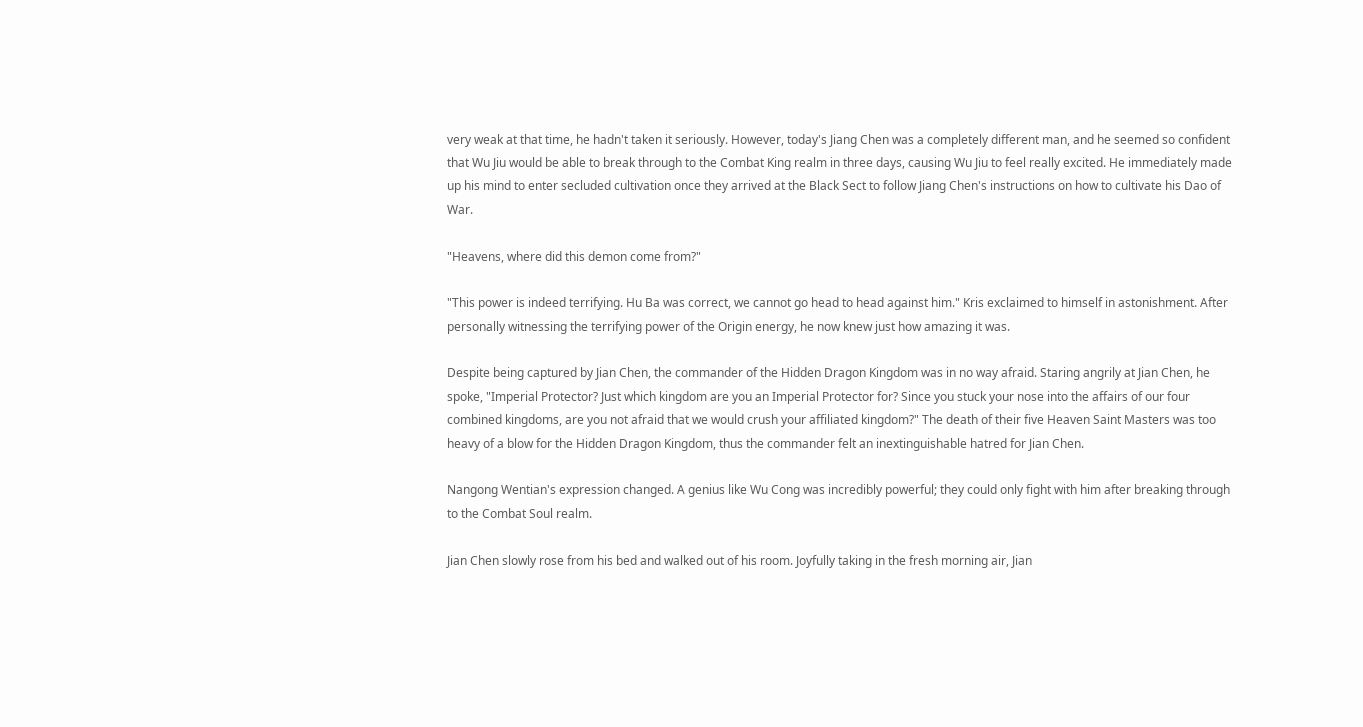very weak at that time, he hadn't taken it seriously. However, today's Jiang Chen was a completely different man, and he seemed so confident that Wu Jiu would be able to break through to the Combat King realm in three days, causing Wu Jiu to feel really excited. He immediately made up his mind to enter secluded cultivation once they arrived at the Black Sect to follow Jiang Chen's instructions on how to cultivate his Dao of War.

"Heavens, where did this demon come from?"

"This power is indeed terrifying. Hu Ba was correct, we cannot go head to head against him." Kris exclaimed to himself in astonishment. After personally witnessing the terrifying power of the Origin energy, he now knew just how amazing it was.

Despite being captured by Jian Chen, the commander of the Hidden Dragon Kingdom was in no way afraid. Staring angrily at Jian Chen, he spoke, "Imperial Protector? Just which kingdom are you an Imperial Protector for? Since you stuck your nose into the affairs of our four combined kingdoms, are you not afraid that we would crush your affiliated kingdom?" The death of their five Heaven Saint Masters was too heavy of a blow for the Hidden Dragon Kingdom, thus the commander felt an inextinguishable hatred for Jian Chen.

Nangong Wentian's expression changed. A genius like Wu Cong was incredibly powerful; they could only fight with him after breaking through to the Combat Soul realm.

Jian Chen slowly rose from his bed and walked out of his room. Joyfully taking in the fresh morning air, Jian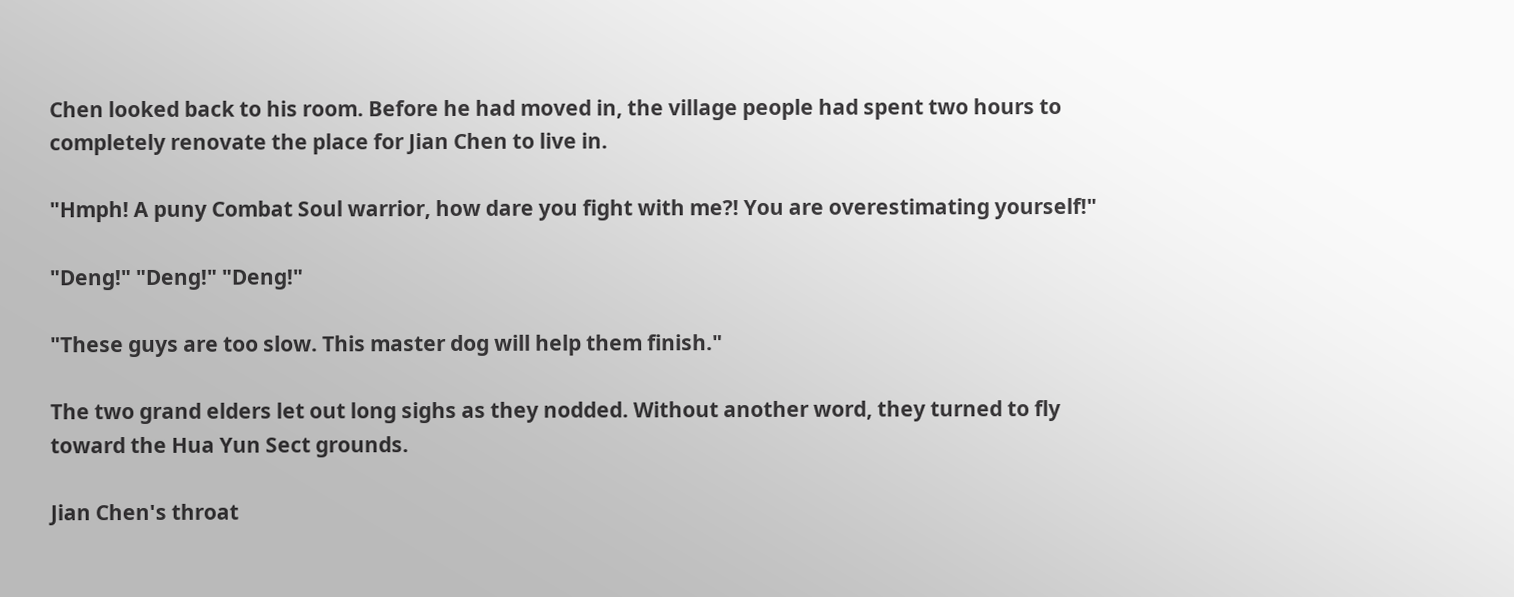Chen looked back to his room. Before he had moved in, the village people had spent two hours to completely renovate the place for Jian Chen to live in.

"Hmph! A puny Combat Soul warrior, how dare you fight with me?! You are overestimating yourself!"

"Deng!" "Deng!" "Deng!"

"These guys are too slow. This master dog will help them finish."

The two grand elders let out long sighs as they nodded. Without another word, they turned to fly toward the Hua Yun Sect grounds.

Jian Chen's throat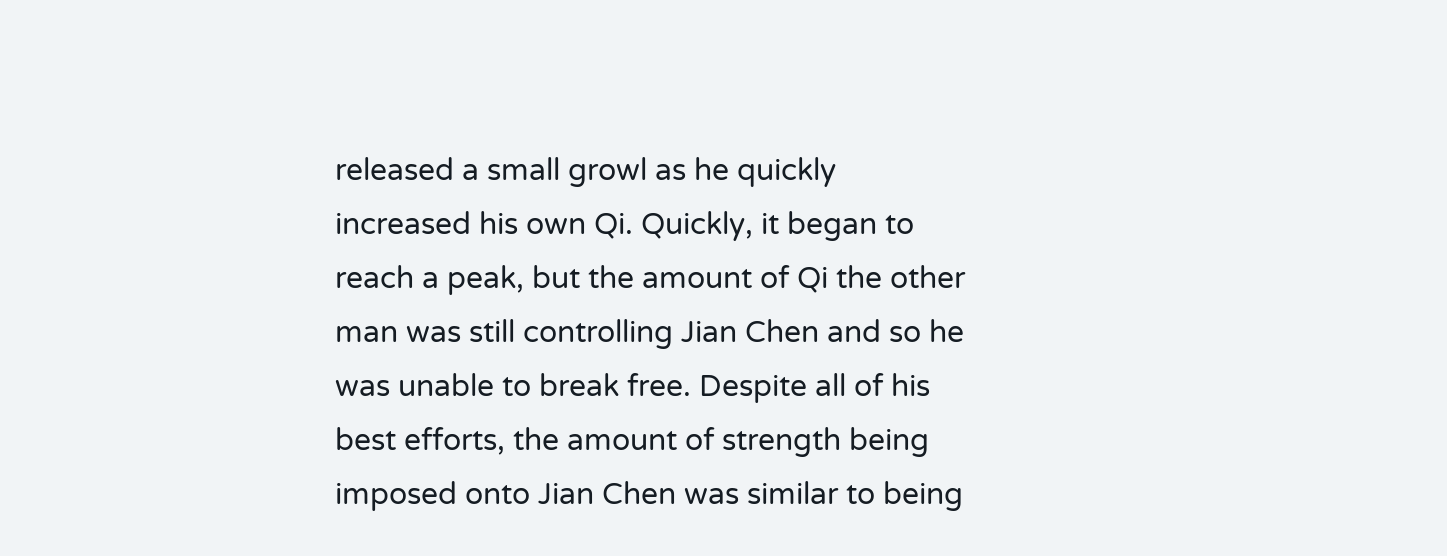released a small growl as he quickly increased his own Qi. Quickly, it began to reach a peak, but the amount of Qi the other man was still controlling Jian Chen and so he was unable to break free. Despite all of his best efforts, the amount of strength being imposed onto Jian Chen was similar to being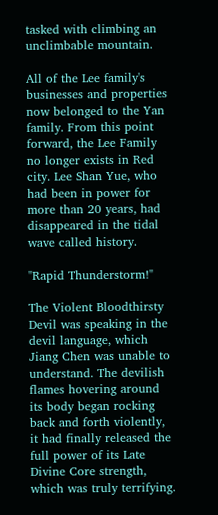tasked with climbing an unclimbable mountain.

All of the Lee family's businesses and properties now belonged to the Yan family. From this point forward, the Lee Family no longer exists in Red city. Lee Shan Yue, who had been in power for more than 20 years, had disappeared in the tidal wave called history.

"Rapid Thunderstorm!"

The Violent Bloodthirsty Devil was speaking in the devil language, which Jiang Chen was unable to understand. The devilish flames hovering around its body began rocking back and forth violently, it had finally released the full power of its Late Divine Core strength, which was truly terrifying.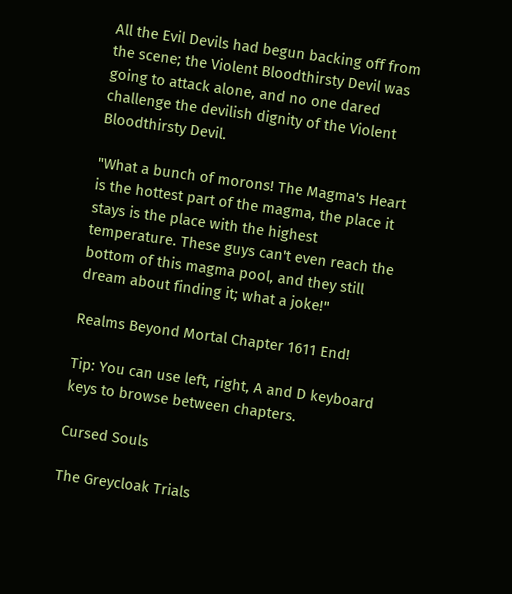All the Evil Devils had begun backing off from the scene; the Violent Bloodthirsty Devil was going to attack alone, and no one dared challenge the devilish dignity of the Violent Bloodthirsty Devil.

"What a bunch of morons! The Magma's Heart is the hottest part of the magma, the place it stays is the place with the highest temperature. These guys can't even reach the bottom of this magma pool, and they still dream about finding it; what a joke!"

Realms Beyond Mortal Chapter 1611 End!

Tip: You can use left, right, A and D keyboard keys to browse between chapters.

Cursed Souls

The Greycloak Trials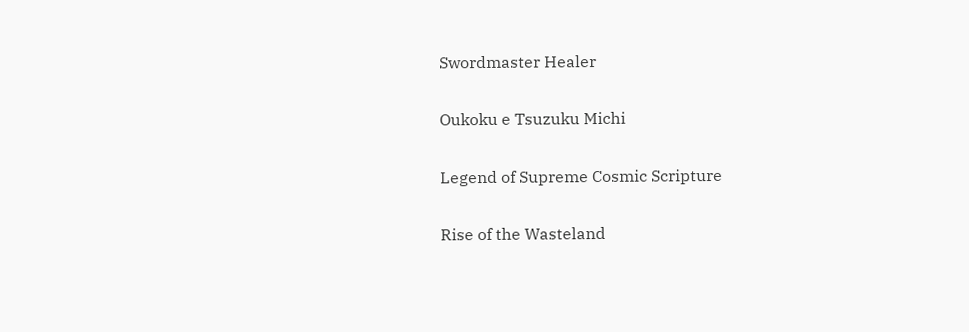Swordmaster Healer

Oukoku e Tsuzuku Michi

Legend of Supreme Cosmic Scripture

Rise of the Wasteland